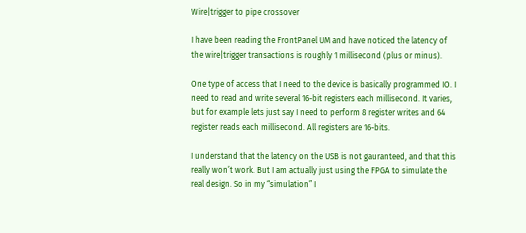Wire|trigger to pipe crossover

I have been reading the FrontPanel UM and have noticed the latency of the wire|trigger transactions is roughly 1 millisecond (plus or minus).

One type of access that I need to the device is basically programmed IO. I need to read and write several 16-bit registers each millisecond. It varies, but for example lets just say I need to perform 8 register writes and 64 register reads each millisecond. All registers are 16-bits.

I understand that the latency on the USB is not gauranteed, and that this really won’t work. But I am actually just using the FPGA to simulate the real design. So in my “simulation” I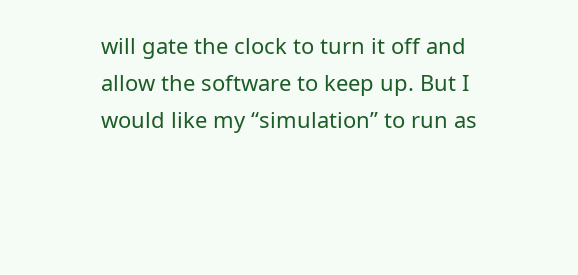will gate the clock to turn it off and allow the software to keep up. But I would like my “simulation” to run as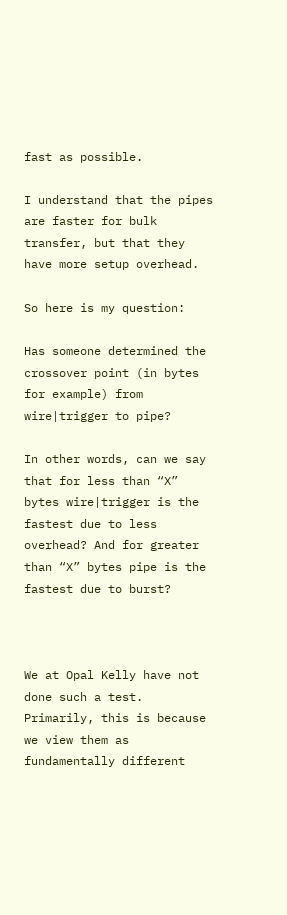fast as possible.

I understand that the pipes are faster for bulk transfer, but that they have more setup overhead.

So here is my question:

Has someone determined the crossover point (in bytes for example) from wire|trigger to pipe?

In other words, can we say that for less than “X” bytes wire|trigger is the fastest due to less overhead? And for greater than “X” bytes pipe is the fastest due to burst?



We at Opal Kelly have not done such a test. Primarily, this is because we view them as fundamentally different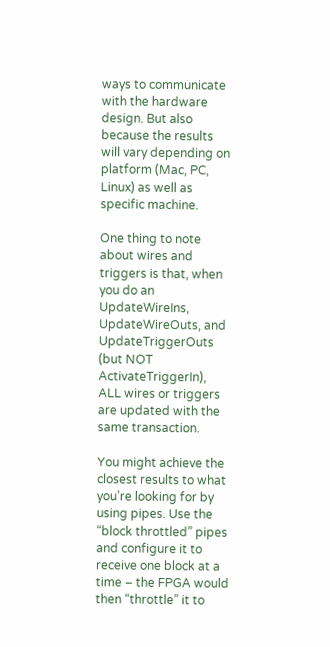ways to communicate with the hardware design. But also because the results will vary depending on platform (Mac, PC, Linux) as well as specific machine.

One thing to note about wires and triggers is that, when you do an UpdateWireIns, UpdateWireOuts, and UpdateTriggerOuts (but NOT ActivateTriggerIn), ALL wires or triggers are updated with the same transaction.

You might achieve the closest results to what you’re looking for by using pipes. Use the “block throttled” pipes and configure it to receive one block at a time – the FPGA would then “throttle” it to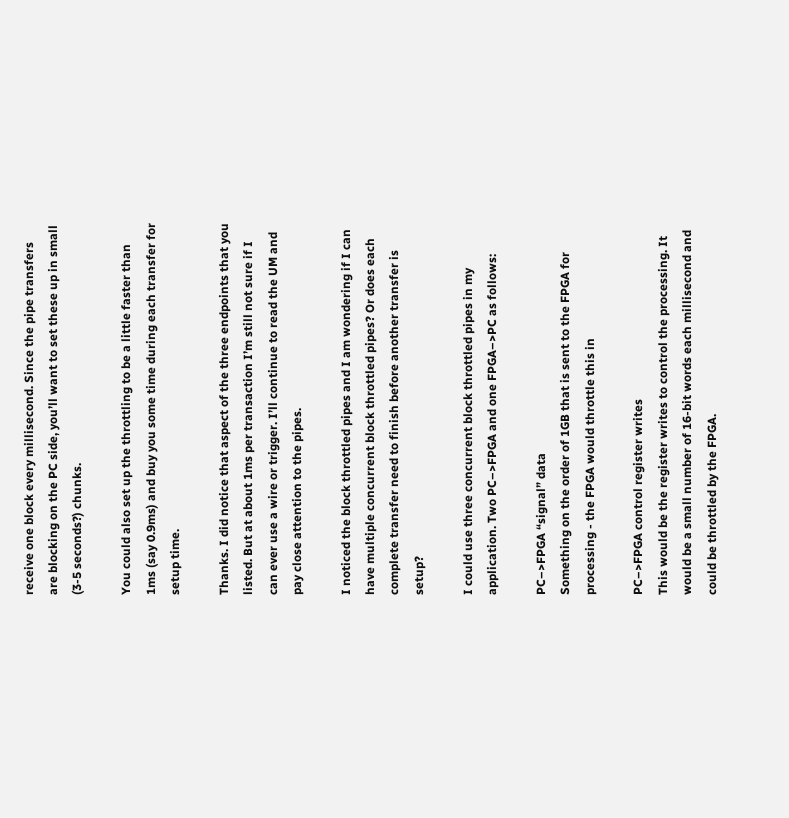receive one block every millisecond. Since the pipe transfers are blocking on the PC side, you’ll want to set these up in small (3-5 seconds?) chunks.

You could also set up the throttling to be a little faster than 1ms (say 0.9ms) and buy you some time during each transfer for setup time.

Thanks. I did notice that aspect of the three endpoints that you listed. But at about 1ms per transaction I’m still not sure if I can ever use a wire or trigger. I’ll continue to read the UM and pay close attention to the pipes.

I noticed the block throttled pipes and I am wondering if I can have multiple concurrent block throttled pipes? Or does each complete transfer need to finish before another transfer is setup?

I could use three concurrent block throttled pipes in my application. Two PC–>FPGA and one FPGA–>PC as follows:

PC–>FPGA “signal” data
Something on the order of 1GB that is sent to the FPGA for processing - the FPGA would throttle this in

PC–>FPGA control register writes
This would be the register writes to control the processing. It would be a small number of 16-bit words each millisecond and could be throttled by the FPGA.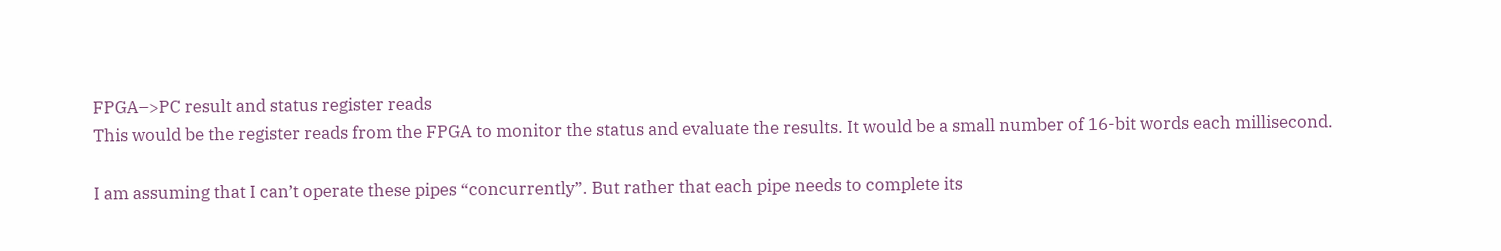FPGA–>PC result and status register reads
This would be the register reads from the FPGA to monitor the status and evaluate the results. It would be a small number of 16-bit words each millisecond.

I am assuming that I can’t operate these pipes “concurrently”. But rather that each pipe needs to complete its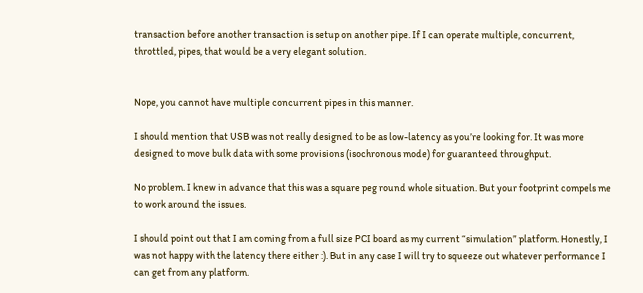transaction before another transaction is setup on another pipe. If I can operate multiple, concurrent, throttled, pipes, that would be a very elegant solution.


Nope, you cannot have multiple concurrent pipes in this manner.

I should mention that USB was not really designed to be as low-latency as you’re looking for. It was more designed to move bulk data with some provisions (isochronous mode) for guaranteed throughput.

No problem. I knew in advance that this was a square peg round whole situation. But your footprint compels me to work around the issues.

I should point out that I am coming from a full size PCI board as my current “simulation” platform. Honestly, I was not happy with the latency there either :). But in any case I will try to squeeze out whatever performance I can get from any platform.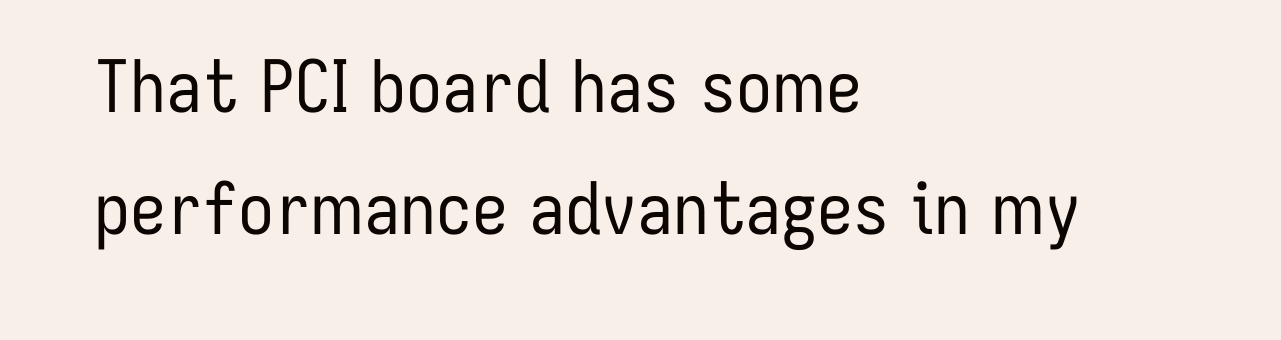That PCI board has some performance advantages in my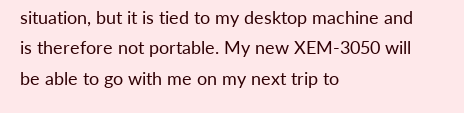situation, but it is tied to my desktop machine and is therefore not portable. My new XEM-3050 will be able to go with me on my next trip to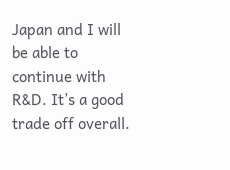Japan and I will be able to continue with R&D. It’s a good trade off overall.